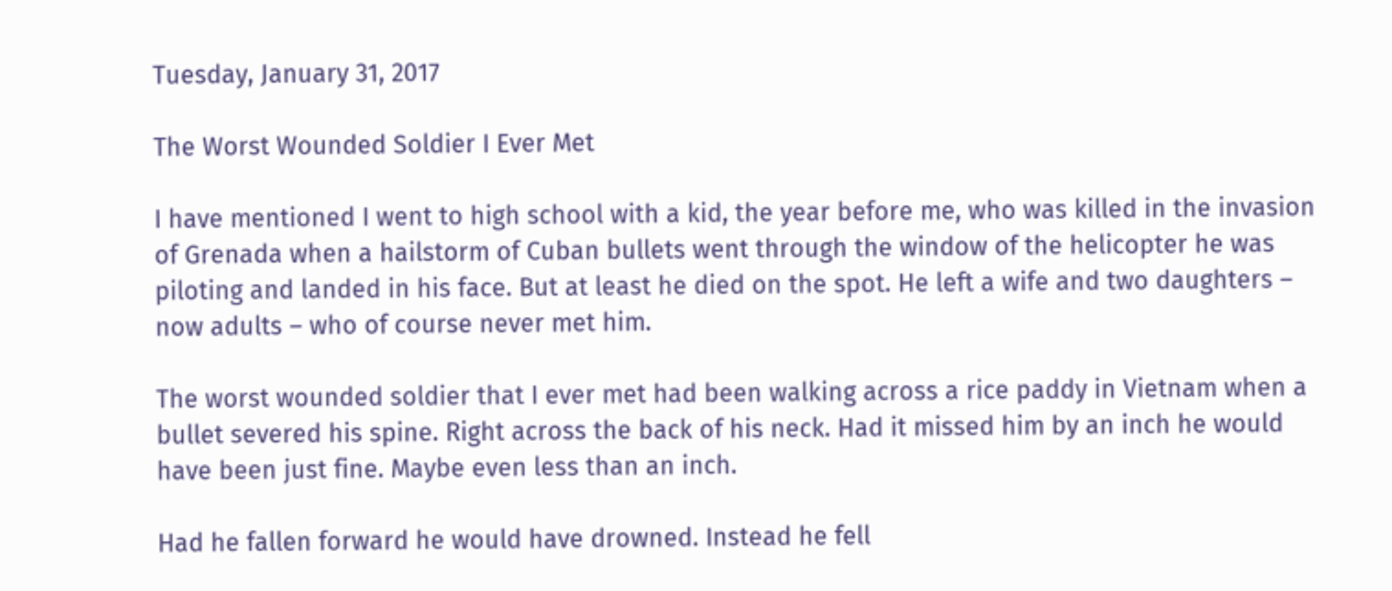Tuesday, January 31, 2017

The Worst Wounded Soldier I Ever Met

I have mentioned I went to high school with a kid, the year before me, who was killed in the invasion of Grenada when a hailstorm of Cuban bullets went through the window of the helicopter he was piloting and landed in his face. But at least he died on the spot. He left a wife and two daughters – now adults – who of course never met him.

The worst wounded soldier that I ever met had been walking across a rice paddy in Vietnam when a bullet severed his spine. Right across the back of his neck. Had it missed him by an inch he would have been just fine. Maybe even less than an inch.

Had he fallen forward he would have drowned. Instead he fell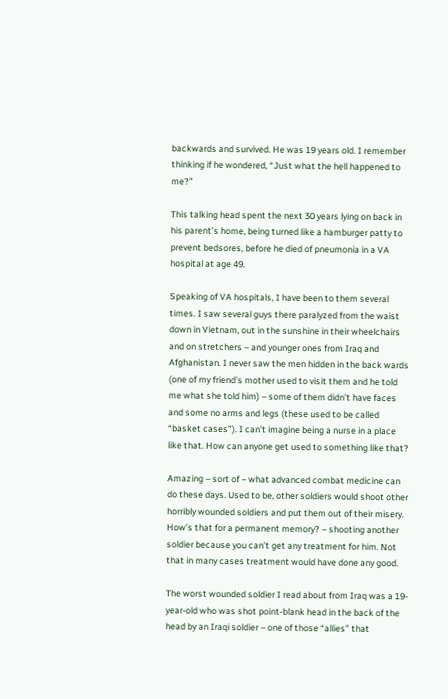backwards and survived. He was 19 years old. I remember thinking if he wondered, “Just what the hell happened to me?”

This talking head spent the next 30 years lying on back in his parent’s home, being turned like a hamburger patty to prevent bedsores, before he died of pneumonia in a VA hospital at age 49.

Speaking of VA hospitals, I have been to them several times. I saw several guys there paralyzed from the waist down in Vietnam, out in the sunshine in their wheelchairs and on stretchers – and younger ones from Iraq and Afghanistan. I never saw the men hidden in the back wards (one of my friend’s mother used to visit them and he told me what she told him) – some of them didn’t have faces and some no arms and legs (these used to be called “basket cases”). I can’t imagine being a nurse in a place like that. How can anyone get used to something like that?

Amazing – sort of – what advanced combat medicine can do these days. Used to be, other soldiers would shoot other horribly wounded soldiers and put them out of their misery. How’s that for a permanent memory? – shooting another soldier because you can’t get any treatment for him. Not that in many cases treatment would have done any good.

The worst wounded soldier I read about from Iraq was a 19-year-old who was shot point-blank head in the back of the head by an Iraqi soldier – one of those “allies” that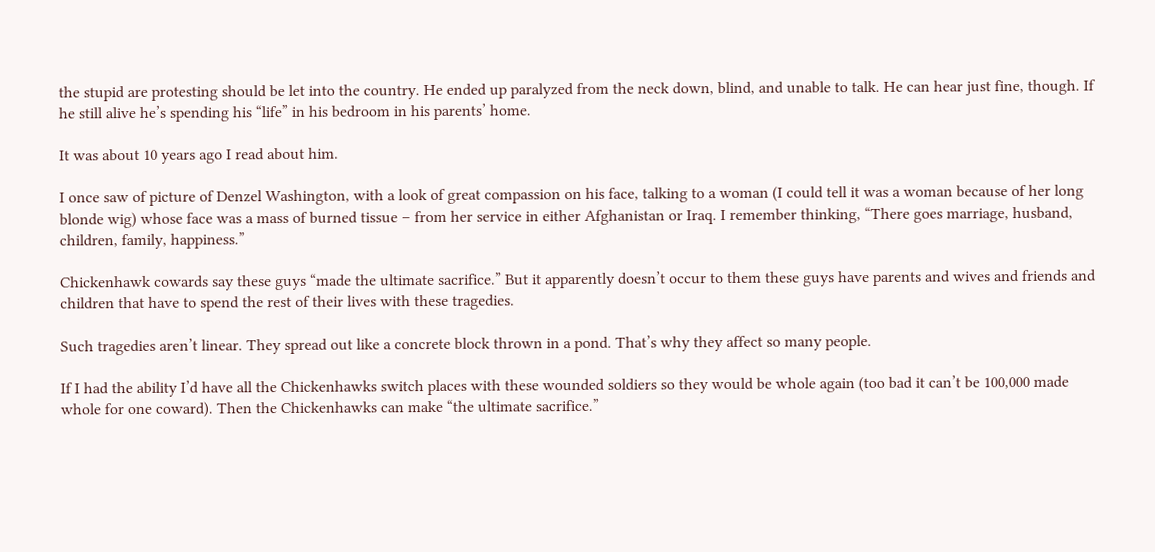the stupid are protesting should be let into the country. He ended up paralyzed from the neck down, blind, and unable to talk. He can hear just fine, though. If he still alive he’s spending his “life” in his bedroom in his parents’ home.

It was about 10 years ago I read about him.

I once saw of picture of Denzel Washington, with a look of great compassion on his face, talking to a woman (I could tell it was a woman because of her long blonde wig) whose face was a mass of burned tissue – from her service in either Afghanistan or Iraq. I remember thinking, “There goes marriage, husband, children, family, happiness.”

Chickenhawk cowards say these guys “made the ultimate sacrifice.” But it apparently doesn’t occur to them these guys have parents and wives and friends and children that have to spend the rest of their lives with these tragedies.

Such tragedies aren’t linear. They spread out like a concrete block thrown in a pond. That’s why they affect so many people.

If I had the ability I’d have all the Chickenhawks switch places with these wounded soldiers so they would be whole again (too bad it can’t be 100,000 made whole for one coward). Then the Chickenhawks can make “the ultimate sacrifice.”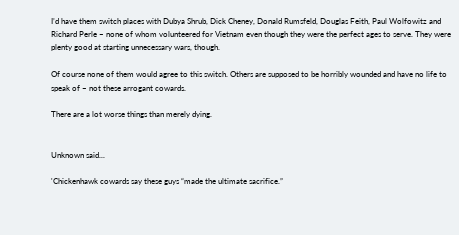I’d have them switch places with Dubya Shrub, Dick Cheney, Donald Rumsfeld, Douglas Feith, Paul Wolfowitz and Richard Perle – none of whom volunteered for Vietnam even though they were the perfect ages to serve. They were plenty good at starting unnecessary wars, though.

Of course none of them would agree to this switch. Others are supposed to be horribly wounded and have no life to speak of – not these arrogant cowards.

There are a lot worse things than merely dying.


Unknown said...

'Chickenhawk cowards say these guys “made the ultimate sacrifice.”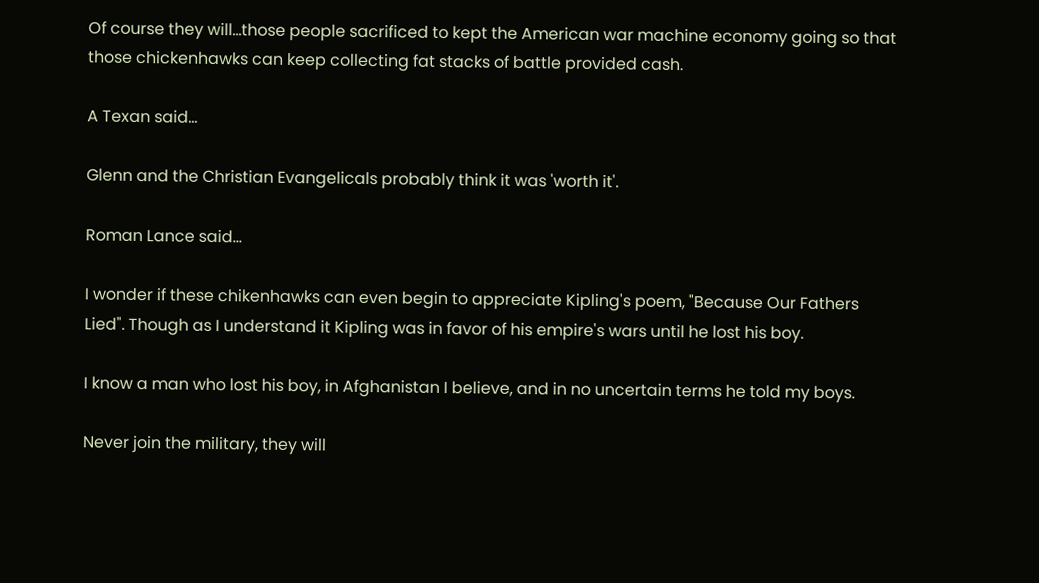Of course they will...those people sacrificed to kept the American war machine economy going so that those chickenhawks can keep collecting fat stacks of battle provided cash.

A Texan said...

Glenn and the Christian Evangelicals probably think it was 'worth it'.

Roman Lance said...

I wonder if these chikenhawks can even begin to appreciate Kipling's poem, "Because Our Fathers Lied". Though as I understand it Kipling was in favor of his empire's wars until he lost his boy.

I know a man who lost his boy, in Afghanistan I believe, and in no uncertain terms he told my boys.

Never join the military, they will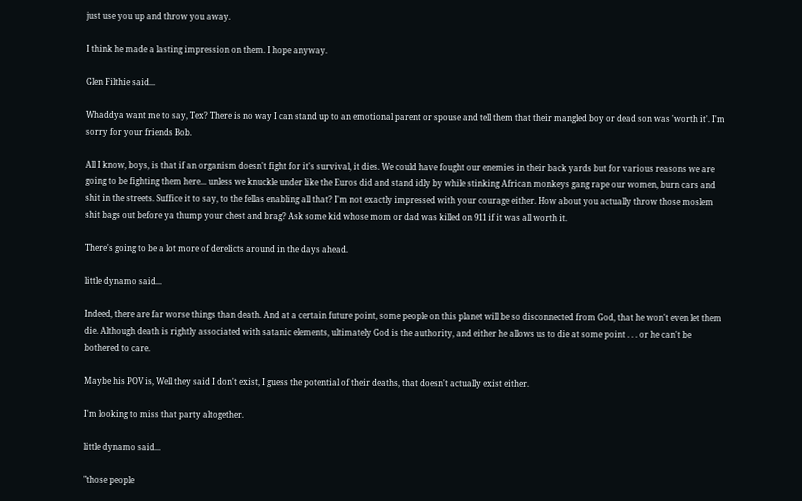just use you up and throw you away.

I think he made a lasting impression on them. I hope anyway.

Glen Filthie said...

Whaddya want me to say, Tex? There is no way I can stand up to an emotional parent or spouse and tell them that their mangled boy or dead son was 'worth it'. I'm sorry for your friends Bob.

All I know, boys, is that if an organism doesn't fight for it's survival, it dies. We could have fought our enemies in their back yards but for various reasons we are going to be fighting them here... unless we knuckle under like the Euros did and stand idly by while stinking African monkeys gang rape our women, burn cars and shit in the streets. Suffice it to say, to the fellas enabling all that? I'm not exactly impressed with your courage either. How about you actually throw those moslem shit bags out before ya thump your chest and brag? Ask some kid whose mom or dad was killed on 911 if it was all worth it.

There's going to be a lot more of derelicts around in the days ahead.

little dynamo said...

Indeed, there are far worse things than death. And at a certain future point, some people on this planet will be so disconnected from God, that he won't even let them die. Although death is rightly associated with satanic elements, ultimately God is the authority, and either he allows us to die at some point . . . or he can't be bothered to care.

Maybe his POV is, Well they said I don't exist, I guess the potential of their deaths, that doesn't actually exist either.

I'm looking to miss that party altogether.

little dynamo said...

"those people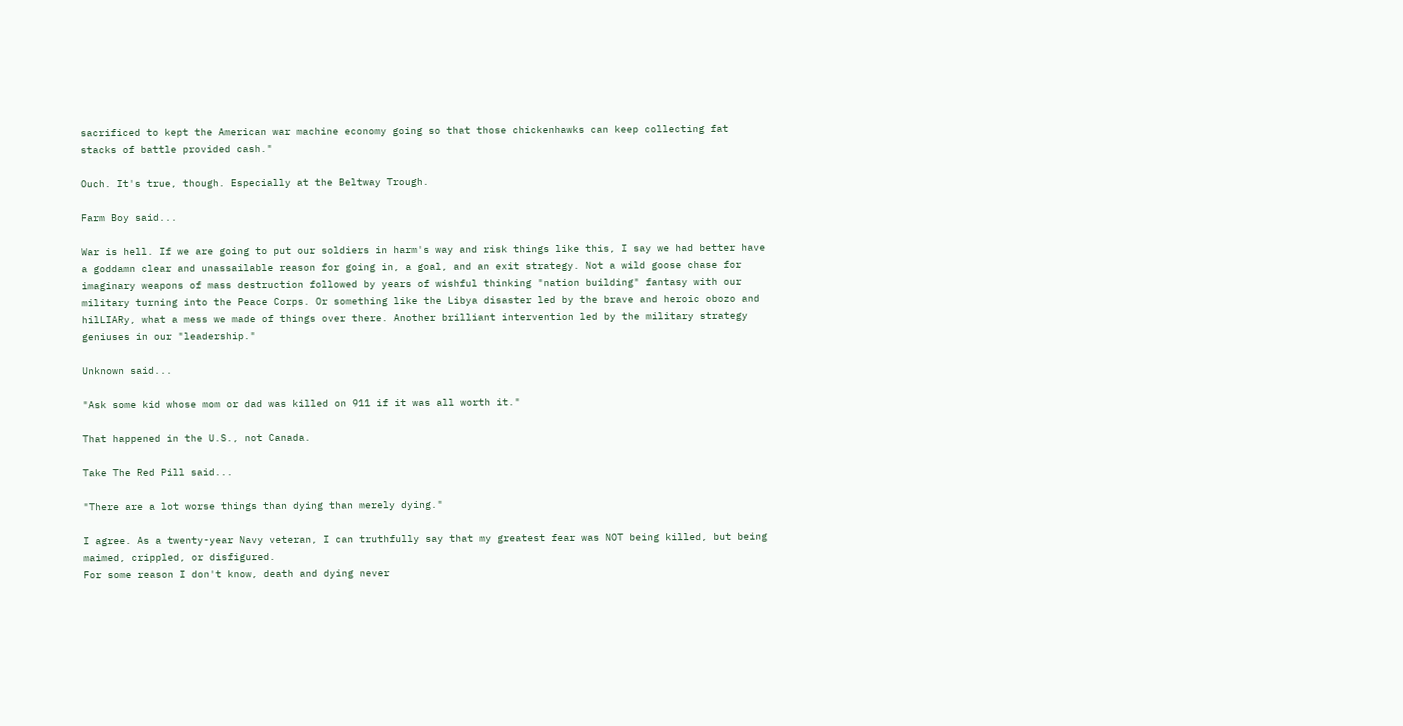sacrificed to kept the American war machine economy going so that those chickenhawks can keep collecting fat stacks of battle provided cash."

Ouch. It's true, though. Especially at the Beltway Trough.

Farm Boy said...

War is hell. If we are going to put our soldiers in harm's way and risk things like this, I say we had better have a goddamn clear and unassailable reason for going in, a goal, and an exit strategy. Not a wild goose chase for imaginary weapons of mass destruction followed by years of wishful thinking "nation building" fantasy with our military turning into the Peace Corps. Or something like the Libya disaster led by the brave and heroic obozo and hilLIARy, what a mess we made of things over there. Another brilliant intervention led by the military strategy geniuses in our "leadership."

Unknown said...

"Ask some kid whose mom or dad was killed on 911 if it was all worth it."

That happened in the U.S., not Canada.

Take The Red Pill said...

"There are a lot worse things than dying than merely dying."

I agree. As a twenty-year Navy veteran, I can truthfully say that my greatest fear was NOT being killed, but being maimed, crippled, or disfigured.
For some reason I don't know, death and dying never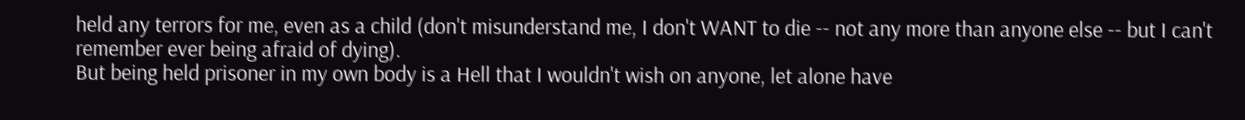held any terrors for me, even as a child (don't misunderstand me, I don't WANT to die -- not any more than anyone else -- but I can't remember ever being afraid of dying).
But being held prisoner in my own body is a Hell that I wouldn't wish on anyone, let alone have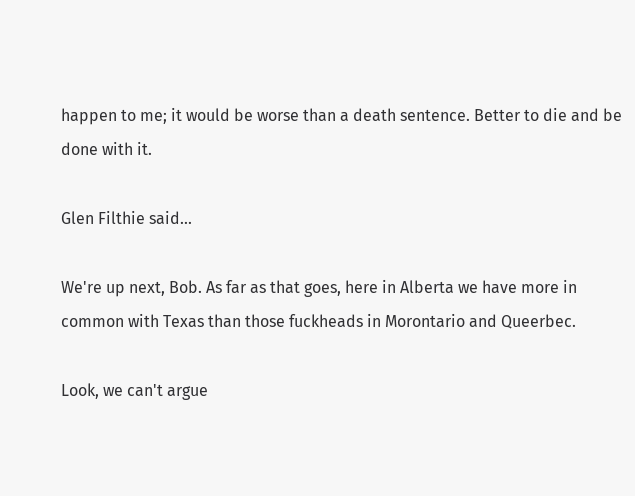happen to me; it would be worse than a death sentence. Better to die and be done with it.

Glen Filthie said...

We're up next, Bob. As far as that goes, here in Alberta we have more in common with Texas than those fuckheads in Morontario and Queerbec.

Look, we can't argue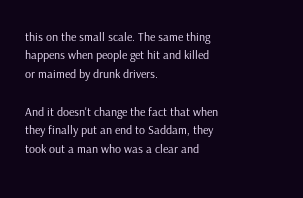this on the small scale. The same thing happens when people get hit and killed or maimed by drunk drivers.

And it doesn't change the fact that when they finally put an end to Saddam, they took out a man who was a clear and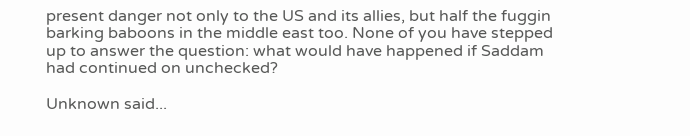present danger not only to the US and its allies, but half the fuggin barking baboons in the middle east too. None of you have stepped up to answer the question: what would have happened if Saddam had continued on unchecked?

Unknown said...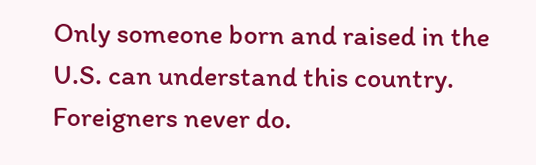Only someone born and raised in the U.S. can understand this country. Foreigners never do.